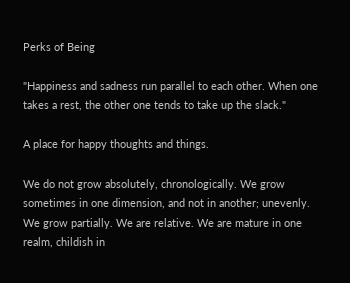Perks of Being

"Happiness and sadness run parallel to each other. When one takes a rest, the other one tends to take up the slack."

A place for happy thoughts and things.

We do not grow absolutely, chronologically. We grow sometimes in one dimension, and not in another; unevenly. We grow partially. We are relative. We are mature in one realm, childish in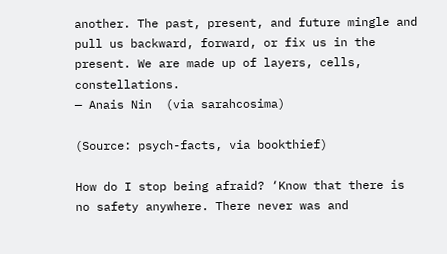another. The past, present, and future mingle and pull us backward, forward, or fix us in the present. We are made up of layers, cells, constellations.
— Anais Nin  (via sarahcosima)

(Source: psych-facts, via bookthief)

How do I stop being afraid? ‘Know that there is no safety anywhere. There never was and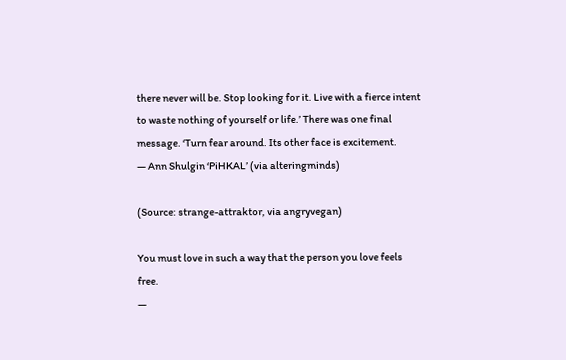there never will be. Stop looking for it. Live with a fierce intent to waste nothing of yourself or life.’ There was one final message. ‘Turn fear around. Its other face is excitement.
— Ann Shulgin ‘PiHKAL’ (via alteringminds)

(Source: strange-attraktor, via angryvegan)

You must love in such a way that the person you love feels free.
—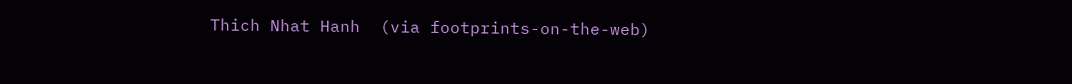Thich Nhat Hanh  (via footprints-on-the-web)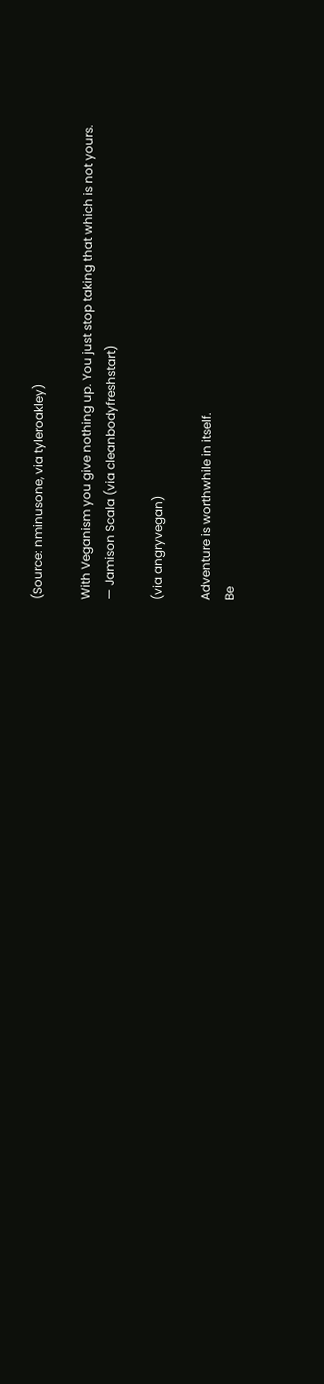(Source: nminusone, via tyleroakley)

With Veganism you give nothing up. You just stop taking that which is not yours.
— Jamison Scala (via cleanbodyfreshstart)

(via angryvegan)

Adventure is worthwhile in itself.
Be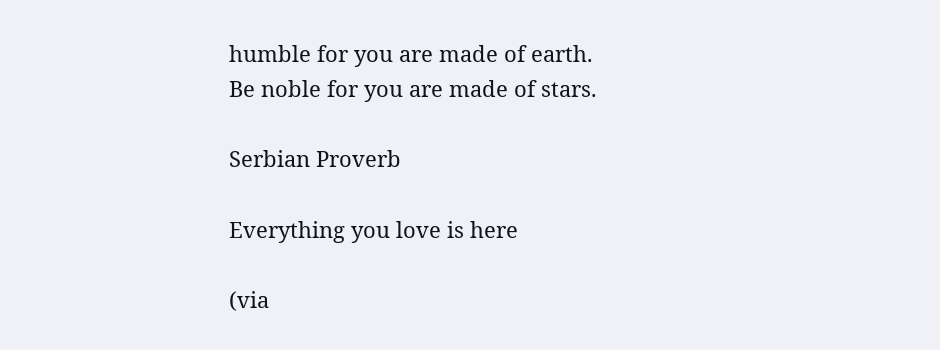humble for you are made of earth.
Be noble for you are made of stars.

Serbian Proverb

Everything you love is here

(via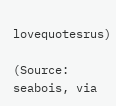lovequotesrus)

(Source: seabois, via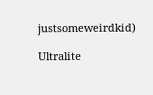justsomeweirdkid)

Ultralite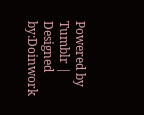Powered by Tumblr | Designed by:Doinwork